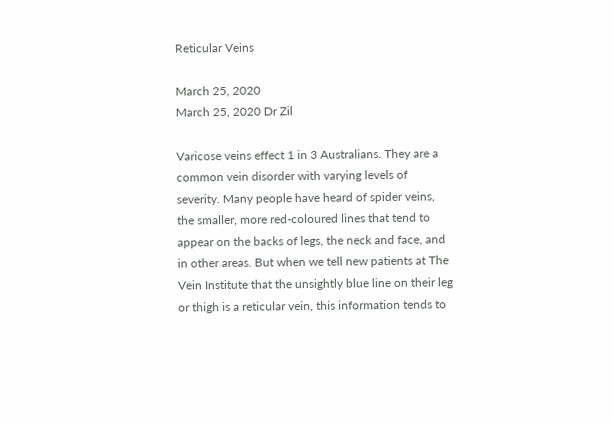Reticular Veins

March 25, 2020
March 25, 2020 Dr Zil

Varicose veins effect 1 in 3 Australians. They are a common vein disorder with varying levels of severity. Many people have heard of spider veins, the smaller, more red-coloured lines that tend to appear on the backs of legs, the neck and face, and in other areas. But when we tell new patients at The Vein Institute that the unsightly blue line on their leg or thigh is a reticular vein, this information tends to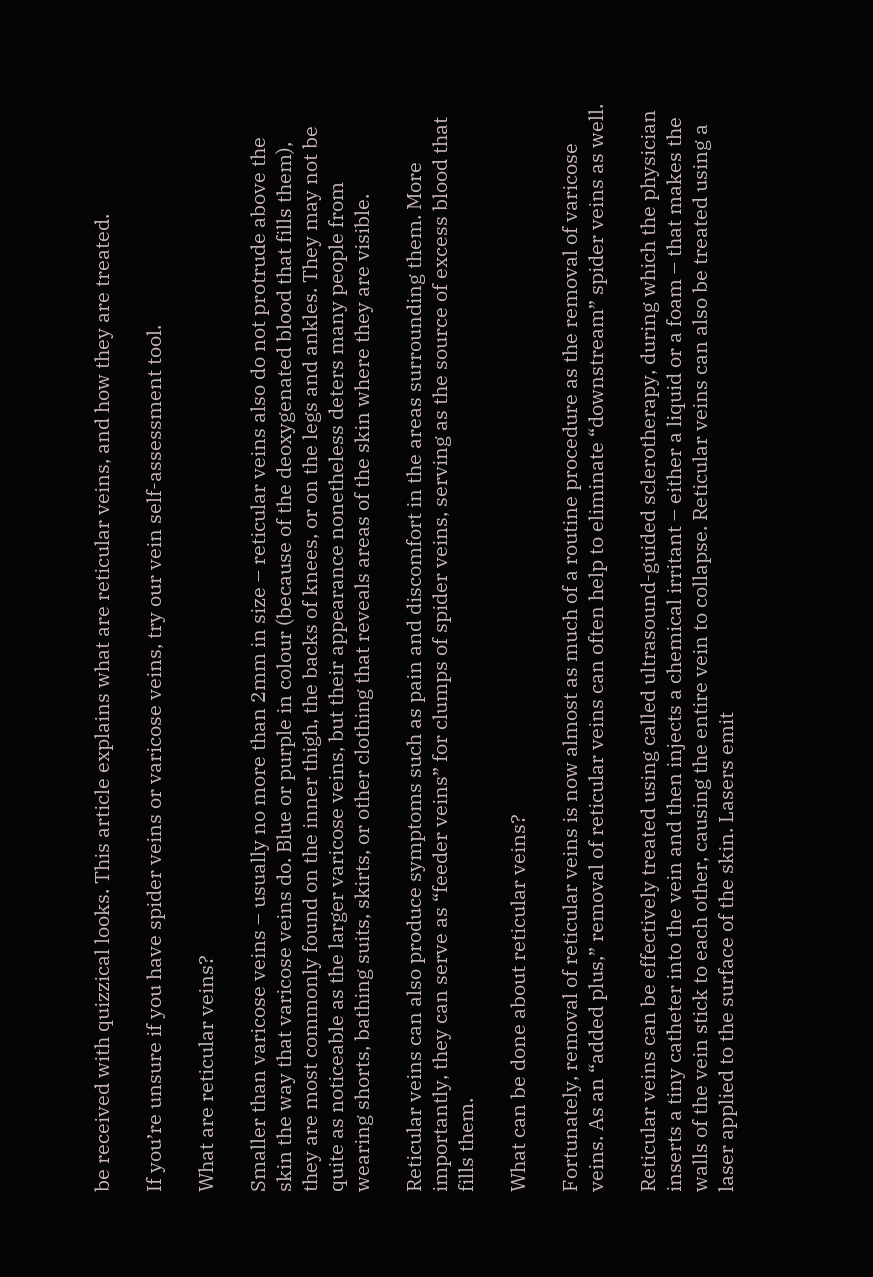be received with quizzical looks. This article explains what are reticular veins, and how they are treated.

If you’re unsure if you have spider veins or varicose veins, try our vein self-assessment tool.

What are reticular veins?

Smaller than varicose veins – usually no more than 2mm in size – reticular veins also do not protrude above the skin the way that varicose veins do. Blue or purple in colour (because of the deoxygenated blood that fills them), they are most commonly found on the inner thigh, the backs of knees, or on the legs and ankles. They may not be quite as noticeable as the larger varicose veins, but their appearance nonetheless deters many people from wearing shorts, bathing suits, skirts, or other clothing that reveals areas of the skin where they are visible.

Reticular veins can also produce symptoms such as pain and discomfort in the areas surrounding them. More importantly, they can serve as “feeder veins” for clumps of spider veins, serving as the source of excess blood that fills them.

What can be done about reticular veins?

Fortunately, removal of reticular veins is now almost as much of a routine procedure as the removal of varicose veins. As an “added plus,” removal of reticular veins can often help to eliminate “downstream” spider veins as well.

Reticular veins can be effectively treated using called ultrasound-guided sclerotherapy, during which the physician inserts a tiny catheter into the vein and then injects a chemical irritant – either a liquid or a foam – that makes the walls of the vein stick to each other, causing the entire vein to collapse. Reticular veins can also be treated using a laser applied to the surface of the skin. Lasers emit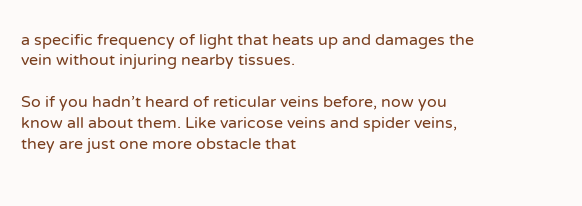a specific frequency of light that heats up and damages the vein without injuring nearby tissues.

So if you hadn’t heard of reticular veins before, now you know all about them. Like varicose veins and spider veins, they are just one more obstacle that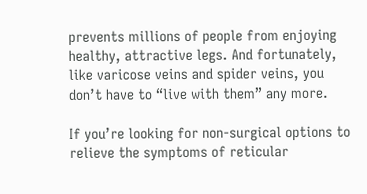prevents millions of people from enjoying healthy, attractive legs. And fortunately, like varicose veins and spider veins, you don’t have to “live with them” any more.

If you’re looking for non-surgical options to relieve the symptoms of reticular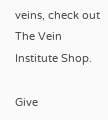veins, check out The Vein Institute Shop.

Give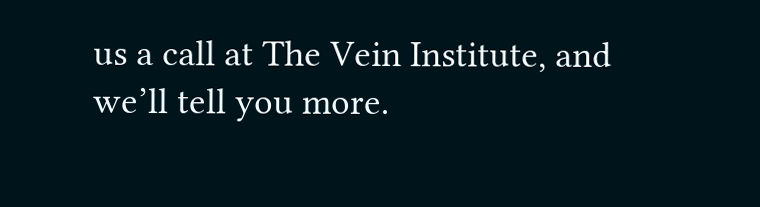us a call at The Vein Institute, and we’ll tell you more.